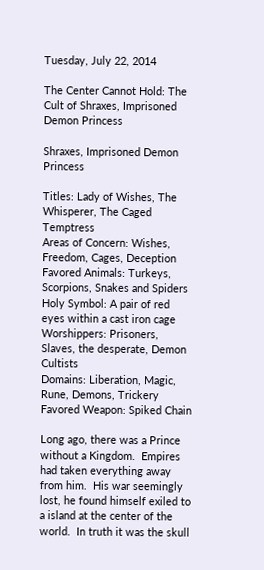Tuesday, July 22, 2014

The Center Cannot Hold: The Cult of Shraxes, Imprisoned Demon Princess

Shraxes, Imprisoned Demon Princess

Titles: Lady of Wishes, The Whisperer, The Caged Temptress
Areas of Concern: Wishes, Freedom, Cages, Deception
Favored Animals: Turkeys, Scorpions, Snakes and Spiders
Holy Symbol: A pair of red eyes within a cast iron cage
Worshippers: Prisoners, Slaves, the desperate, Demon Cultists
Domains: Liberation, Magic, Rune, Demons, Trickery
Favored Weapon: Spiked Chain

Long ago, there was a Prince without a Kingdom.  Empires had taken everything away from him.  His war seemingly lost, he found himself exiled to a island at the center of the world.  In truth it was the skull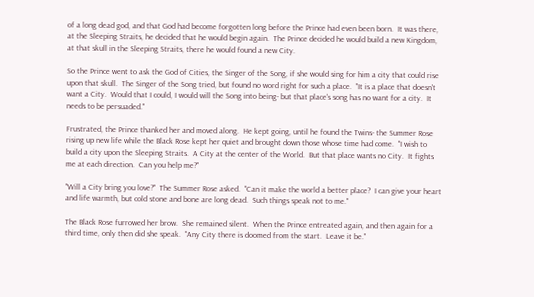of a long dead god, and that God had become forgotten long before the Prince had even been born.  It was there, at the Sleeping Straits, he decided that he would begin again.  The Prince decided he would build a new Kingdom, at that skull in the Sleeping Straits, there he would found a new City.

So the Prince went to ask the God of Cities, the Singer of the Song, if she would sing for him a city that could rise upon that skull.  The Singer of the Song tried, but found no word right for such a place.  "It is a place that doesn't want a City.  Would that I could, I would will the Song into being- but that place's song has no want for a city.  It needs to be persuaded."

Frustrated, the Prince thanked her and moved along.  He kept going, until he found the Twins- the Summer Rose rising up new life while the Black Rose kept her quiet and brought down those whose time had come.  "I wish to build a city upon the Sleeping Straits.  A City at the center of the World.  But that place wants no City.  It fights me at each direction.  Can you help me?"

"Will a City bring you love?"  The Summer Rose asked.  "Can it make the world a better place?  I can give your heart and life warmth, but cold stone and bone are long dead.  Such things speak not to me."

The Black Rose furrowed her brow.  She remained silent.  When the Prince entreated again, and then again for a third time, only then did she speak.  "Any City there is doomed from the start.  Leave it be."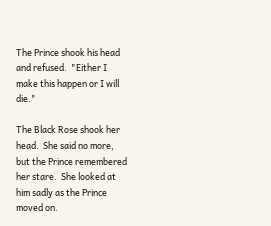The Prince shook his head and refused.  "Either I make this happen or I will die."

The Black Rose shook her head.  She said no more, but the Prince remembered her stare.  She looked at him sadly as the Prince moved on.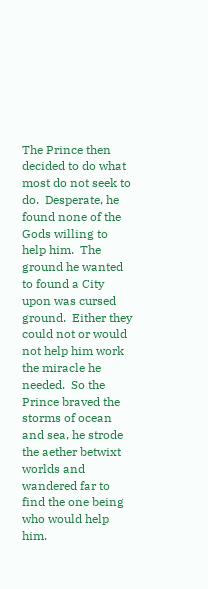The Prince then decided to do what most do not seek to do.  Desperate, he found none of the Gods willing to help him.  The ground he wanted to found a City upon was cursed ground.  Either they could not or would not help him work the miracle he needed.  So the Prince braved the storms of ocean and sea, he strode the aether betwixt worlds and wandered far to find the one being who would help him.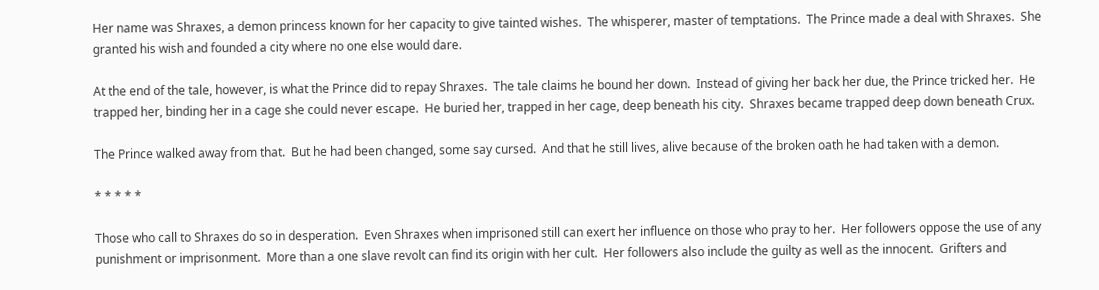Her name was Shraxes, a demon princess known for her capacity to give tainted wishes.  The whisperer, master of temptations.  The Prince made a deal with Shraxes.  She granted his wish and founded a city where no one else would dare.

At the end of the tale, however, is what the Prince did to repay Shraxes.  The tale claims he bound her down.  Instead of giving her back her due, the Prince tricked her.  He trapped her, binding her in a cage she could never escape.  He buried her, trapped in her cage, deep beneath his city.  Shraxes became trapped deep down beneath Crux.

The Prince walked away from that.  But he had been changed, some say cursed.  And that he still lives, alive because of the broken oath he had taken with a demon.

* * * * *

Those who call to Shraxes do so in desperation.  Even Shraxes when imprisoned still can exert her influence on those who pray to her.  Her followers oppose the use of any punishment or imprisonment.  More than a one slave revolt can find its origin with her cult.  Her followers also include the guilty as well as the innocent.  Grifters and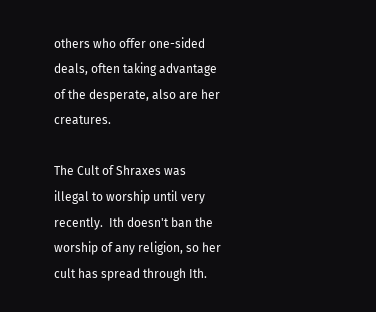others who offer one-sided deals, often taking advantage of the desperate, also are her creatures.

The Cult of Shraxes was illegal to worship until very recently.  Ith doesn't ban the worship of any religion, so her cult has spread through Ith.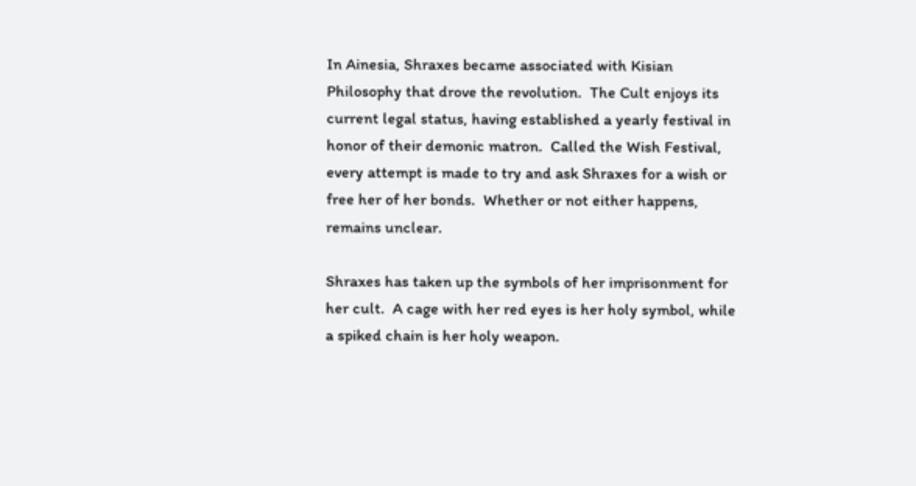In Ainesia, Shraxes became associated with Kisian Philosophy that drove the revolution.  The Cult enjoys its current legal status, having established a yearly festival in honor of their demonic matron.  Called the Wish Festival, every attempt is made to try and ask Shraxes for a wish or free her of her bonds.  Whether or not either happens, remains unclear.

Shraxes has taken up the symbols of her imprisonment for her cult.  A cage with her red eyes is her holy symbol, while a spiked chain is her holy weapon.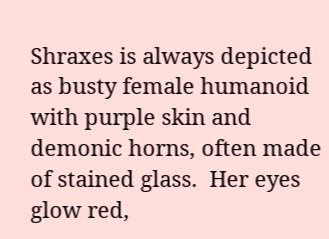Shraxes is always depicted as busty female humanoid with purple skin and demonic horns, often made of stained glass.  Her eyes glow red,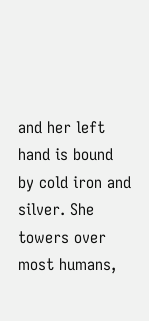and her left hand is bound by cold iron and silver. She towers over most humans,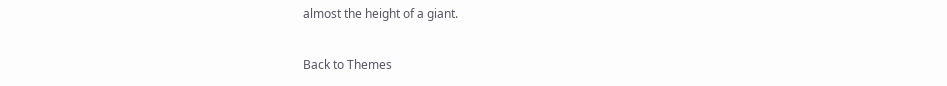almost the height of a giant.

Back to Themes